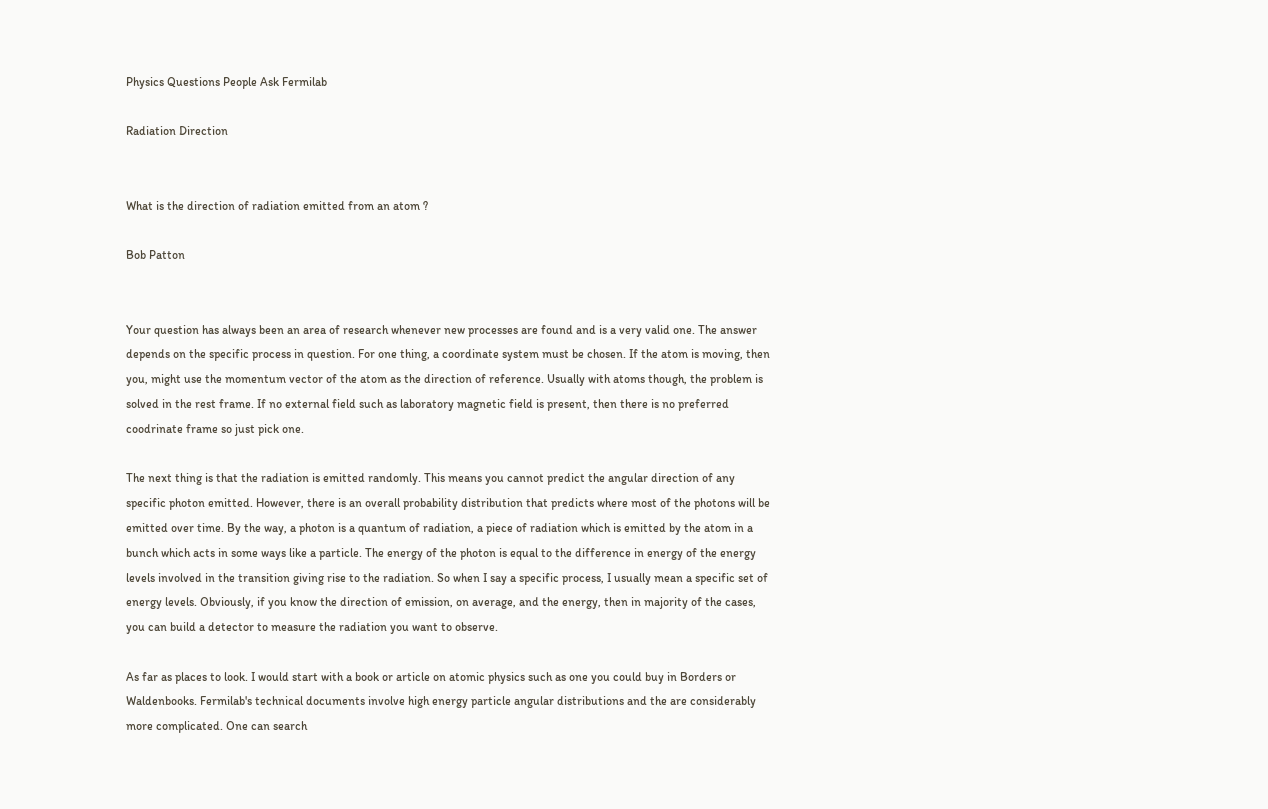Physics Questions People Ask Fermilab

Radiation Direction


What is the direction of radiation emitted from an atom ?

Bob Patton


Your question has always been an area of research whenever new processes are found and is a very valid one. The answer depends on the specific process in question. For one thing, a coordinate system must be chosen. If the atom is moving, then you, might use the momentum vector of the atom as the direction of reference. Usually with atoms though, the problem is solved in the rest frame. If no external field such as laboratory magnetic field is present, then there is no preferred coodrinate frame so just pick one.

The next thing is that the radiation is emitted randomly. This means you cannot predict the angular direction of any specific photon emitted. However, there is an overall probability distribution that predicts where most of the photons will be emitted over time. By the way, a photon is a quantum of radiation, a piece of radiation which is emitted by the atom in a bunch which acts in some ways like a particle. The energy of the photon is equal to the difference in energy of the energy levels involved in the transition giving rise to the radiation. So when I say a specific process, I usually mean a specific set of energy levels. Obviously, if you know the direction of emission, on average, and the energy, then in majority of the cases, you can build a detector to measure the radiation you want to observe.

As far as places to look. I would start with a book or article on atomic physics such as one you could buy in Borders or Waldenbooks. Fermilab's technical documents involve high energy particle angular distributions and the are considerably more complicated. One can search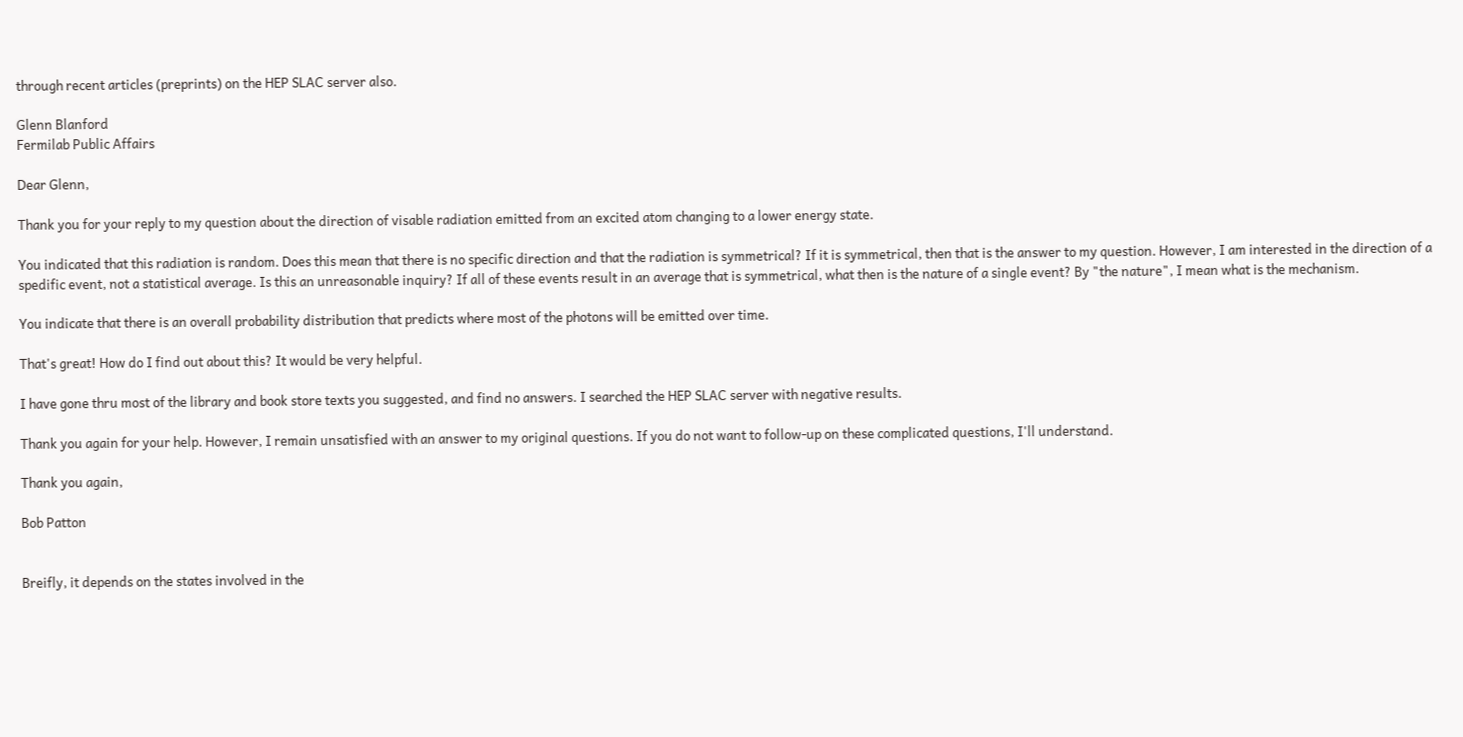through recent articles (preprints) on the HEP SLAC server also.

Glenn Blanford
Fermilab Public Affairs

Dear Glenn,

Thank you for your reply to my question about the direction of visable radiation emitted from an excited atom changing to a lower energy state.

You indicated that this radiation is random. Does this mean that there is no specific direction and that the radiation is symmetrical? If it is symmetrical, then that is the answer to my question. However, I am interested in the direction of a spedific event, not a statistical average. Is this an unreasonable inquiry? If all of these events result in an average that is symmetrical, what then is the nature of a single event? By "the nature", I mean what is the mechanism.

You indicate that there is an overall probability distribution that predicts where most of the photons will be emitted over time.

That's great! How do I find out about this? It would be very helpful.

I have gone thru most of the library and book store texts you suggested, and find no answers. I searched the HEP SLAC server with negative results.

Thank you again for your help. However, I remain unsatisfied with an answer to my original questions. If you do not want to follow-up on these complicated questions, I'll understand.

Thank you again,

Bob Patton


Breifly, it depends on the states involved in the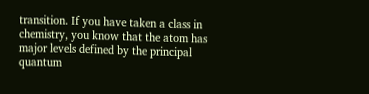transition. If you have taken a class in chemistry, you know that the atom has major levels defined by the principal quantum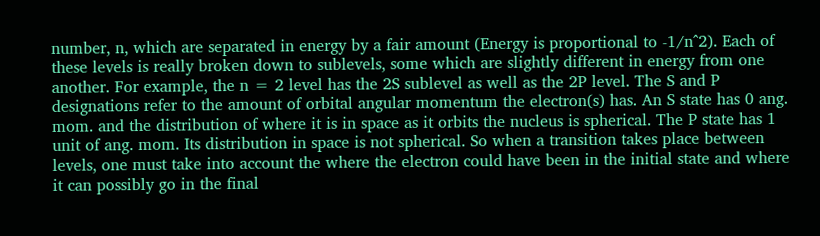number, n, which are separated in energy by a fair amount (Energy is proportional to -1/n^2). Each of these levels is really broken down to sublevels, some which are slightly different in energy from one another. For example, the n = 2 level has the 2S sublevel as well as the 2P level. The S and P designations refer to the amount of orbital angular momentum the electron(s) has. An S state has 0 ang. mom. and the distribution of where it is in space as it orbits the nucleus is spherical. The P state has 1 unit of ang. mom. Its distribution in space is not spherical. So when a transition takes place between levels, one must take into account the where the electron could have been in the initial state and where it can possibly go in the final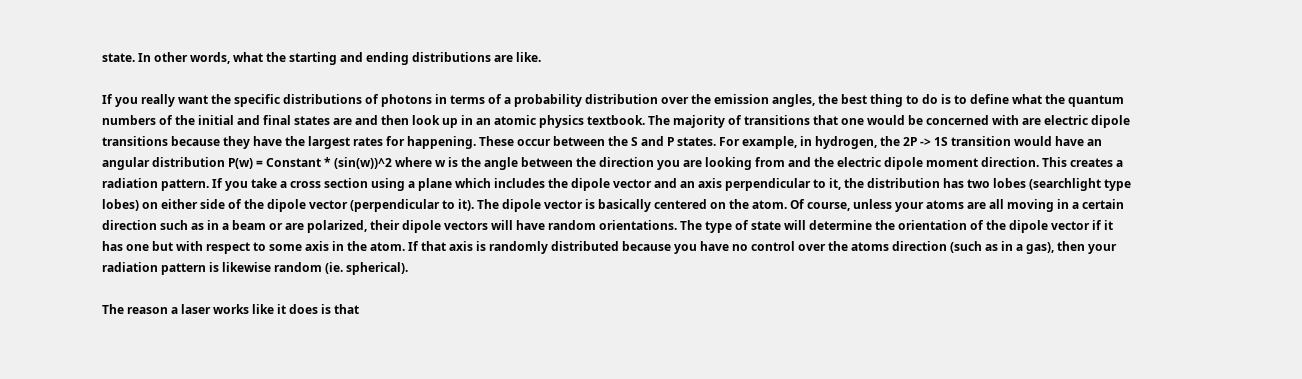state. In other words, what the starting and ending distributions are like.

If you really want the specific distributions of photons in terms of a probability distribution over the emission angles, the best thing to do is to define what the quantum numbers of the initial and final states are and then look up in an atomic physics textbook. The majority of transitions that one would be concerned with are electric dipole transitions because they have the largest rates for happening. These occur between the S and P states. For example, in hydrogen, the 2P -> 1S transition would have an angular distribution P(w) = Constant * (sin(w))^2 where w is the angle between the direction you are looking from and the electric dipole moment direction. This creates a radiation pattern. If you take a cross section using a plane which includes the dipole vector and an axis perpendicular to it, the distribution has two lobes (searchlight type lobes) on either side of the dipole vector (perpendicular to it). The dipole vector is basically centered on the atom. Of course, unless your atoms are all moving in a certain direction such as in a beam or are polarized, their dipole vectors will have random orientations. The type of state will determine the orientation of the dipole vector if it has one but with respect to some axis in the atom. If that axis is randomly distributed because you have no control over the atoms direction (such as in a gas), then your radiation pattern is likewise random (ie. spherical).

The reason a laser works like it does is that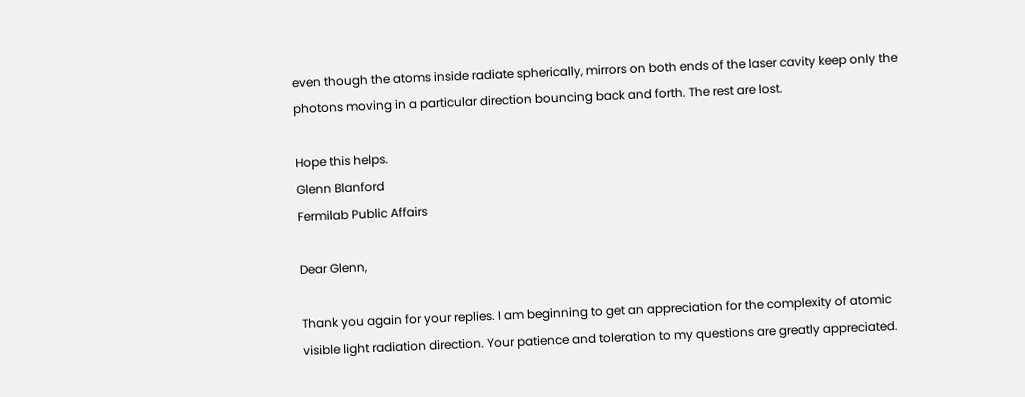even though the atoms inside radiate spherically, mirrors on both ends of the laser cavity keep only the photons moving in a particular direction bouncing back and forth. The rest are lost.

Hope this helps.
Glenn Blanford
Fermilab Public Affairs

Dear Glenn,

Thank you again for your replies. I am beginning to get an appreciation for the complexity of atomic visible light radiation direction. Your patience and toleration to my questions are greatly appreciated.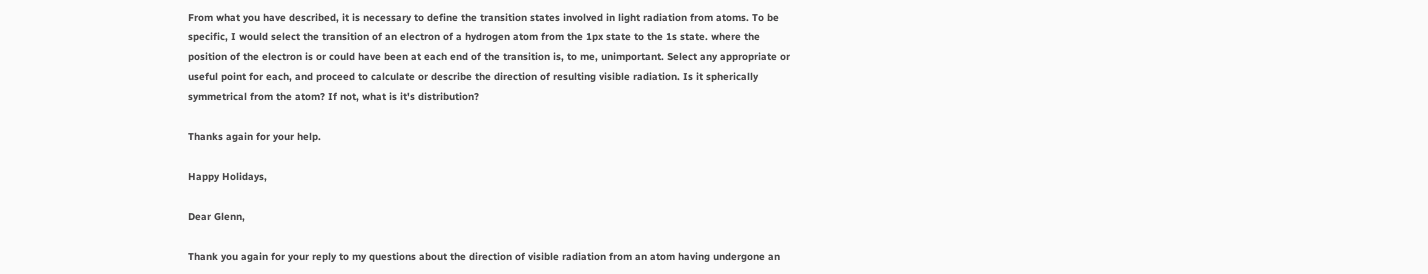From what you have described, it is necessary to define the transition states involved in light radiation from atoms. To be specific, I would select the transition of an electron of a hydrogen atom from the 1px state to the 1s state. where the position of the electron is or could have been at each end of the transition is, to me, unimportant. Select any appropriate or useful point for each, and proceed to calculate or describe the direction of resulting visible radiation. Is it spherically symmetrical from the atom? If not, what is it's distribution?

Thanks again for your help.

Happy Holidays,

Dear Glenn,

Thank you again for your reply to my questions about the direction of visible radiation from an atom having undergone an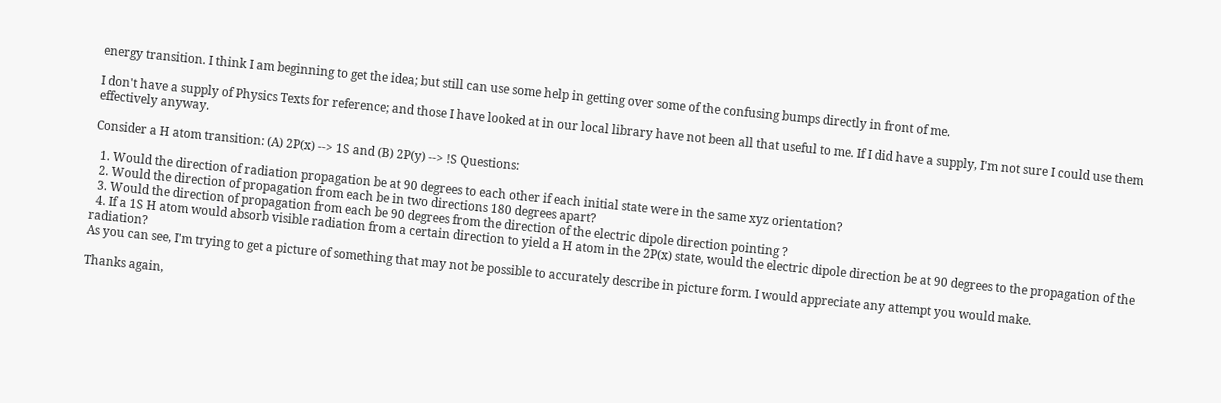energy transition. I think I am beginning to get the idea; but still can use some help in getting over some of the confusing bumps directly in front of me.

I don't have a supply of Physics Texts for reference; and those I have looked at in our local library have not been all that useful to me. If I did have a supply, I'm not sure I could use them effectively anyway.

Consider a H atom transition: (A) 2P(x) --> 1S and (B) 2P(y) --> !S Questions:

  1. Would the direction of radiation propagation be at 90 degrees to each other if each initial state were in the same xyz orientation?
  2. Would the direction of propagation from each be in two directions 180 degrees apart?
  3. Would the direction of propagation from each be 90 degrees from the direction of the electric dipole direction pointing ?
  4. If a 1S H atom would absorb visible radiation from a certain direction to yield a H atom in the 2P(x) state, would the electric dipole direction be at 90 degrees to the propagation of the radiation?
As you can see, I'm trying to get a picture of something that may not be possible to accurately describe in picture form. I would appreciate any attempt you would make.

Thanks again,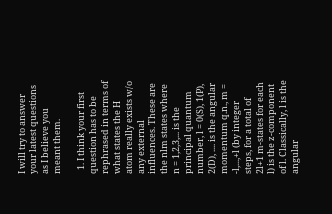I will try to answer your latest questions as I believe you meant them.

  1. I think your first question has to be rephrased in terms of what states the H atom really exists w/o any external influences. These are the nlm states where n = 1,2,3,... is the principal quantum number, l = 0(S), 1(P), 2(D), .... is the angular momentum q.n., m = -l,...,+l (by integer steps, for a total of 2l+1 m-states for each l) is the z-component of l. Classically, l is the angular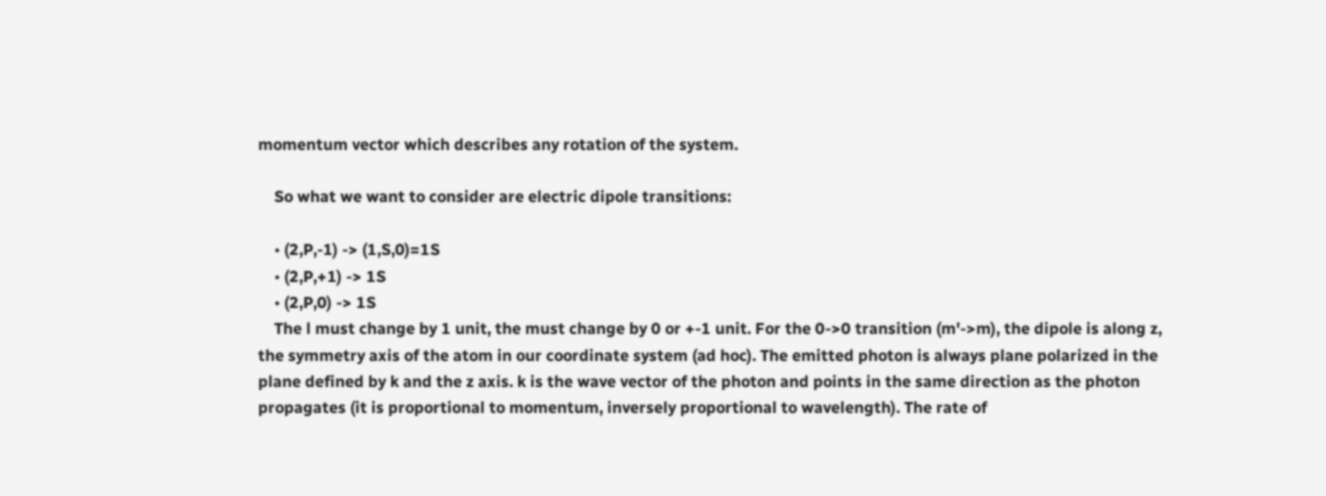momentum vector which describes any rotation of the system.

    So what we want to consider are electric dipole transitions:

    • (2,P,-1) -> (1,S,0)=1S
    • (2,P,+1) -> 1S
    • (2,P,0) -> 1S
    The l must change by 1 unit, the must change by 0 or +-1 unit. For the 0->0 transition (m'->m), the dipole is along z, the symmetry axis of the atom in our coordinate system (ad hoc). The emitted photon is always plane polarized in the plane defined by k and the z axis. k is the wave vector of the photon and points in the same direction as the photon propagates (it is proportional to momentum, inversely proportional to wavelength). The rate of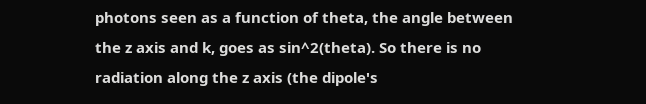photons seen as a function of theta, the angle between the z axis and k, goes as sin^2(theta). So there is no radiation along the z axis (the dipole's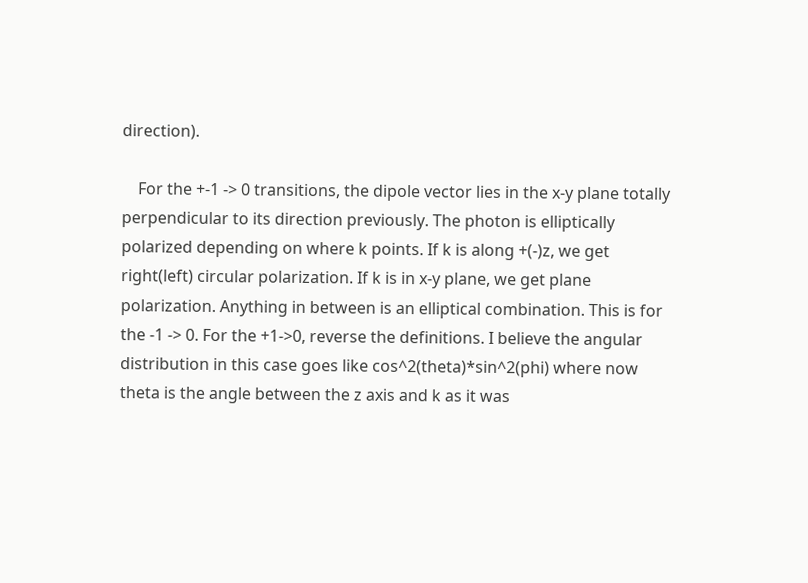direction).

    For the +-1 -> 0 transitions, the dipole vector lies in the x-y plane totally perpendicular to its direction previously. The photon is elliptically polarized depending on where k points. If k is along +(-)z, we get right(left) circular polarization. If k is in x-y plane, we get plane polarization. Anything in between is an elliptical combination. This is for the -1 -> 0. For the +1->0, reverse the definitions. I believe the angular distribution in this case goes like cos^2(theta)*sin^2(phi) where now theta is the angle between the z axis and k as it was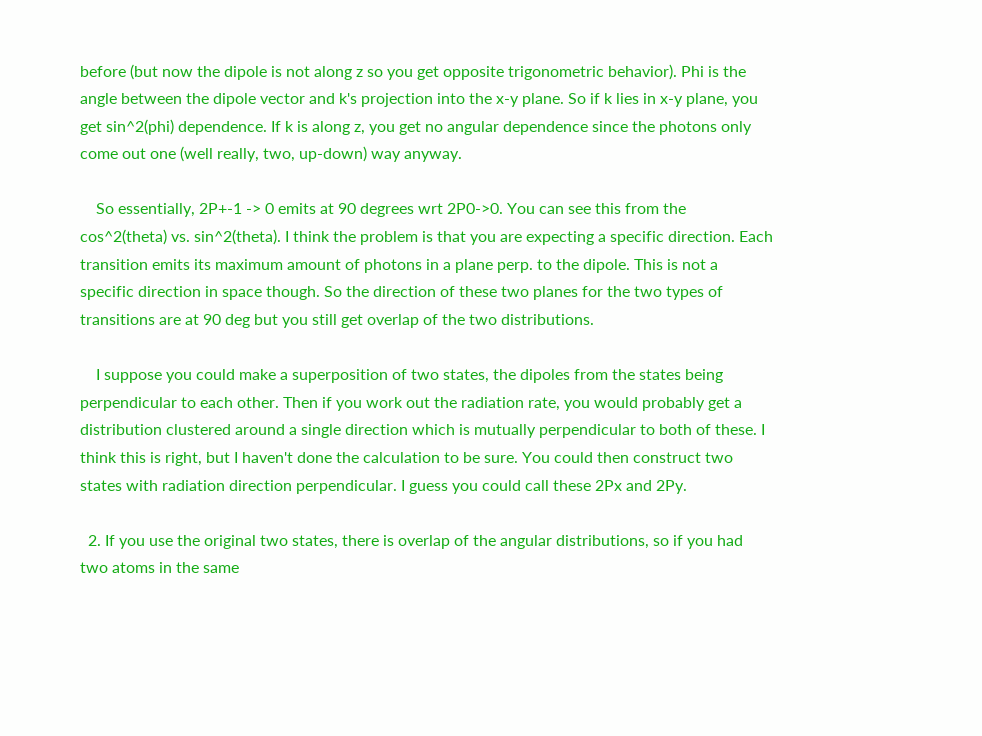before (but now the dipole is not along z so you get opposite trigonometric behavior). Phi is the angle between the dipole vector and k's projection into the x-y plane. So if k lies in x-y plane, you get sin^2(phi) dependence. If k is along z, you get no angular dependence since the photons only come out one (well really, two, up-down) way anyway.

    So essentially, 2P+-1 -> 0 emits at 90 degrees wrt 2P0->0. You can see this from the cos^2(theta) vs. sin^2(theta). I think the problem is that you are expecting a specific direction. Each transition emits its maximum amount of photons in a plane perp. to the dipole. This is not a specific direction in space though. So the direction of these two planes for the two types of transitions are at 90 deg but you still get overlap of the two distributions.

    I suppose you could make a superposition of two states, the dipoles from the states being perpendicular to each other. Then if you work out the radiation rate, you would probably get a distribution clustered around a single direction which is mutually perpendicular to both of these. I think this is right, but I haven't done the calculation to be sure. You could then construct two states with radiation direction perpendicular. I guess you could call these 2Px and 2Py.

  2. If you use the original two states, there is overlap of the angular distributions, so if you had two atoms in the same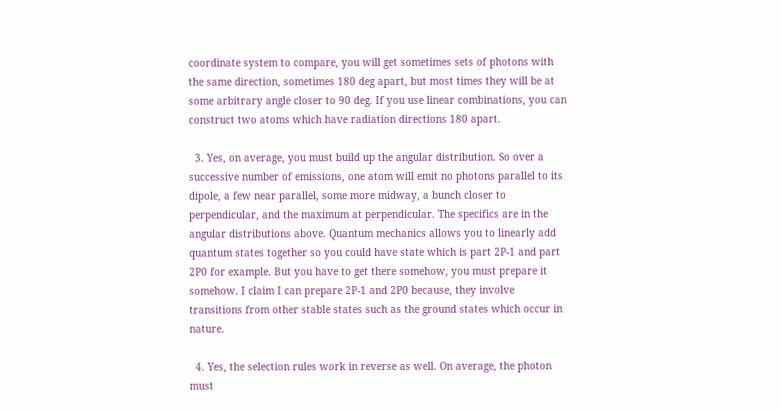coordinate system to compare, you will get sometimes sets of photons with the same direction, sometimes 180 deg apart, but most times they will be at some arbitrary angle closer to 90 deg. If you use linear combinations, you can construct two atoms which have radiation directions 180 apart.

  3. Yes, on average, you must build up the angular distribution. So over a successive number of emissions, one atom will emit no photons parallel to its dipole, a few near parallel, some more midway, a bunch closer to perpendicular, and the maximum at perpendicular. The specifics are in the angular distributions above. Quantum mechanics allows you to linearly add quantum states together so you could have state which is part 2P-1 and part 2P0 for example. But you have to get there somehow, you must prepare it somehow. I claim I can prepare 2P-1 and 2P0 because, they involve transitions from other stable states such as the ground states which occur in nature.

  4. Yes, the selection rules work in reverse as well. On average, the photon must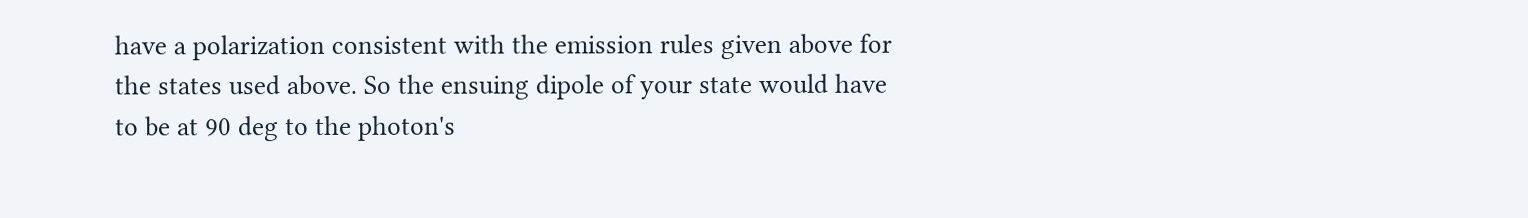have a polarization consistent with the emission rules given above for the states used above. So the ensuing dipole of your state would have to be at 90 deg to the photon's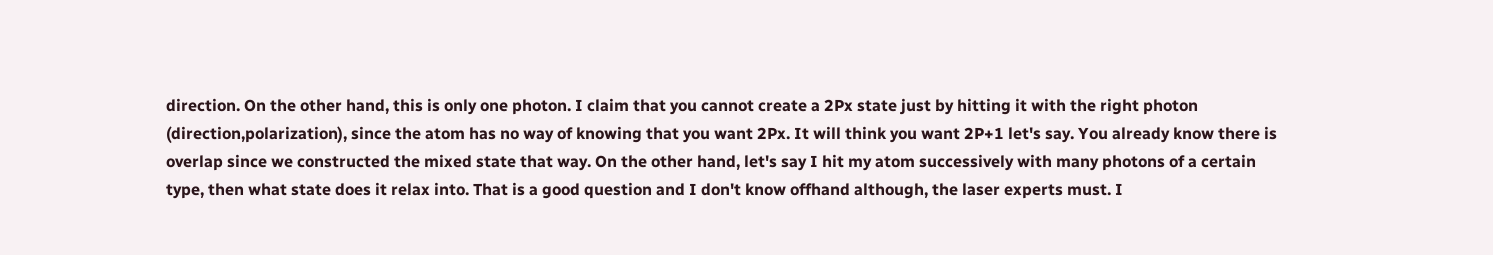direction. On the other hand, this is only one photon. I claim that you cannot create a 2Px state just by hitting it with the right photon (direction,polarization), since the atom has no way of knowing that you want 2Px. It will think you want 2P+1 let's say. You already know there is overlap since we constructed the mixed state that way. On the other hand, let's say I hit my atom successively with many photons of a certain type, then what state does it relax into. That is a good question and I don't know offhand although, the laser experts must. I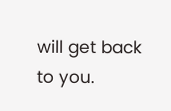will get back to you.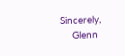Sincerely,
    Glenn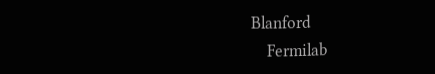Blanford
    Fermilab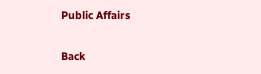Public Affairs

Back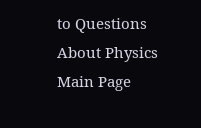to Questions About Physics Main Page